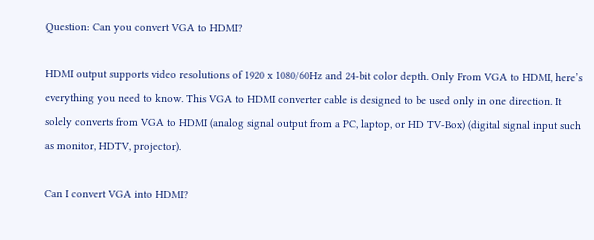Question: Can you convert VGA to HDMI?

HDMI output supports video resolutions of 1920 x 1080/60Hz and 24-bit color depth. Only From VGA to HDMI, here’s everything you need to know. This VGA to HDMI converter cable is designed to be used only in one direction. It solely converts from VGA to HDMI (analog signal output from a PC, laptop, or HD TV-Box) (digital signal input such as monitor, HDTV, projector).

Can I convert VGA into HDMI?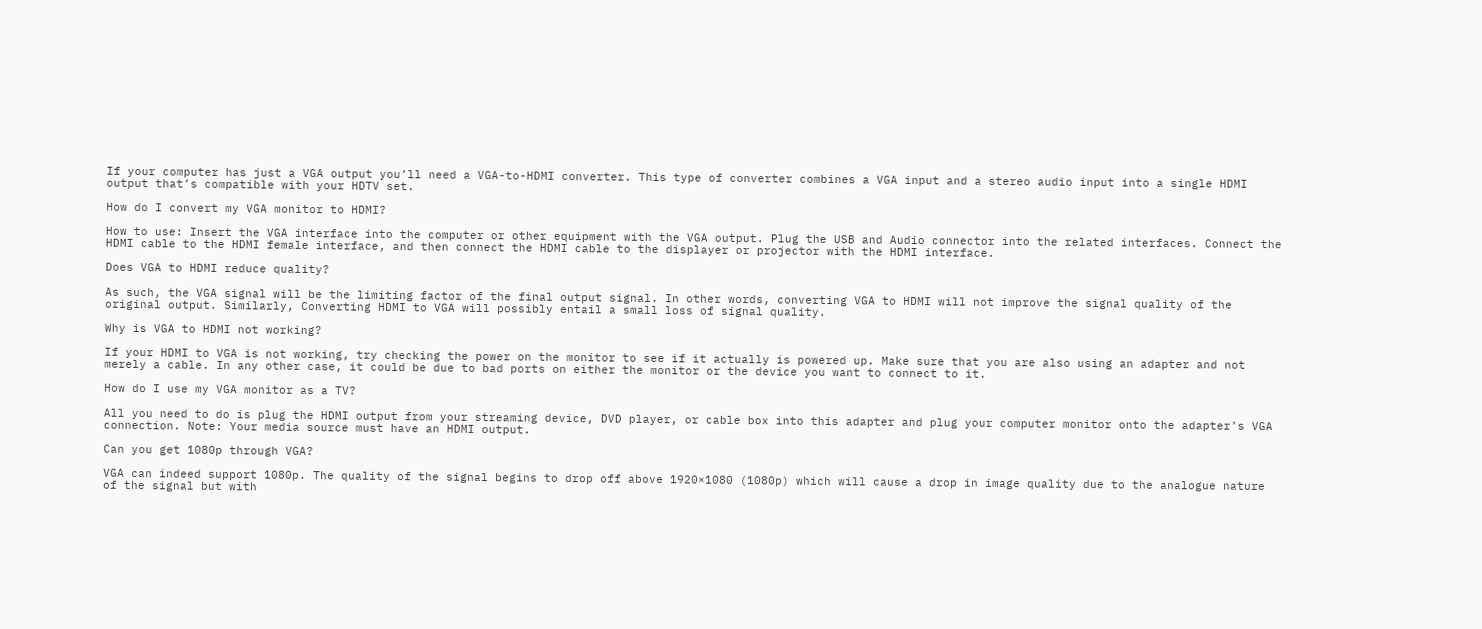If your computer has just a VGA output you’ll need a VGA-to-HDMI converter. This type of converter combines a VGA input and a stereo audio input into a single HDMI output that’s compatible with your HDTV set.

How do I convert my VGA monitor to HDMI?

How to use: Insert the VGA interface into the computer or other equipment with the VGA output. Plug the USB and Audio connector into the related interfaces. Connect the HDMI cable to the HDMI female interface, and then connect the HDMI cable to the displayer or projector with the HDMI interface.

Does VGA to HDMI reduce quality?

As such, the VGA signal will be the limiting factor of the final output signal. In other words, converting VGA to HDMI will not improve the signal quality of the original output. Similarly, Converting HDMI to VGA will possibly entail a small loss of signal quality.

Why is VGA to HDMI not working?

If your HDMI to VGA is not working, try checking the power on the monitor to see if it actually is powered up. Make sure that you are also using an adapter and not merely a cable. In any other case, it could be due to bad ports on either the monitor or the device you want to connect to it.

How do I use my VGA monitor as a TV?

All you need to do is plug the HDMI output from your streaming device, DVD player, or cable box into this adapter and plug your computer monitor onto the adapter’s VGA connection. Note: Your media source must have an HDMI output.

Can you get 1080p through VGA?

VGA can indeed support 1080p. The quality of the signal begins to drop off above 1920×1080 (1080p) which will cause a drop in image quality due to the analogue nature of the signal but with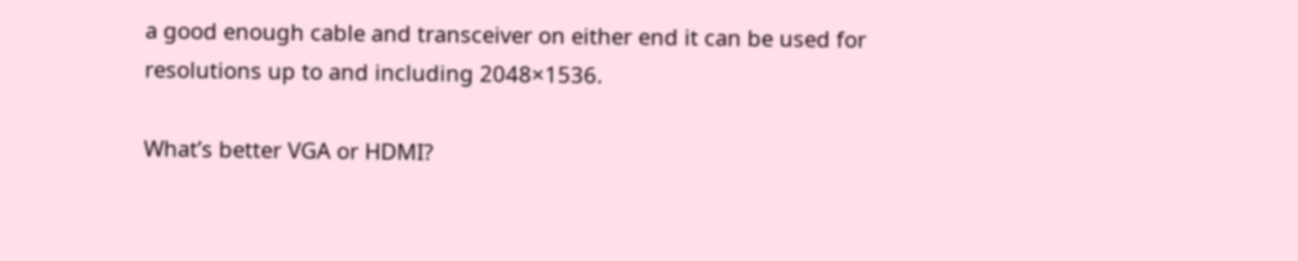a good enough cable and transceiver on either end it can be used for resolutions up to and including 2048×1536.

What’s better VGA or HDMI?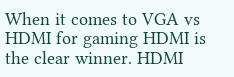When it comes to VGA vs HDMI for gaming HDMI is the clear winner. HDMI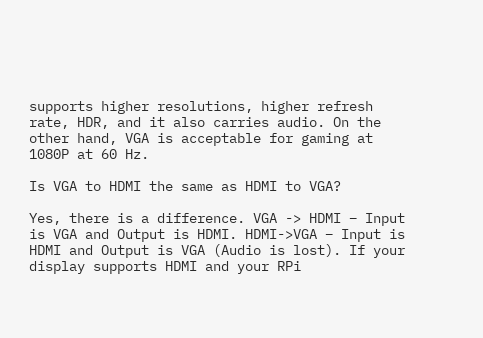supports higher resolutions, higher refresh rate, HDR, and it also carries audio. On the other hand, VGA is acceptable for gaming at 1080P at 60 Hz.

Is VGA to HDMI the same as HDMI to VGA?

Yes, there is a difference. VGA -> HDMI – Input is VGA and Output is HDMI. HDMI->VGA – Input is HDMI and Output is VGA (Audio is lost). If your display supports HDMI and your RPi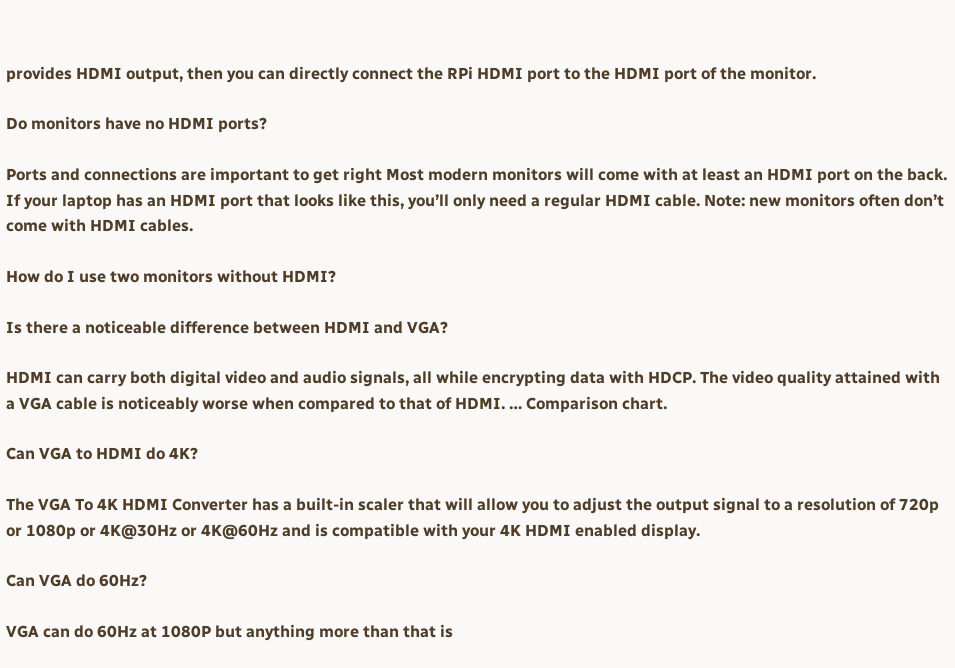provides HDMI output, then you can directly connect the RPi HDMI port to the HDMI port of the monitor.

Do monitors have no HDMI ports?

Ports and connections are important to get right Most modern monitors will come with at least an HDMI port on the back. If your laptop has an HDMI port that looks like this, you’ll only need a regular HDMI cable. Note: new monitors often don’t come with HDMI cables.

How do I use two monitors without HDMI?

Is there a noticeable difference between HDMI and VGA?

HDMI can carry both digital video and audio signals, all while encrypting data with HDCP. The video quality attained with a VGA cable is noticeably worse when compared to that of HDMI. … Comparison chart.

Can VGA to HDMI do 4K?

The VGA To 4K HDMI Converter has a built-in scaler that will allow you to adjust the output signal to a resolution of 720p or 1080p or 4K@30Hz or 4K@60Hz and is compatible with your 4K HDMI enabled display.

Can VGA do 60Hz?

VGA can do 60Hz at 1080P but anything more than that is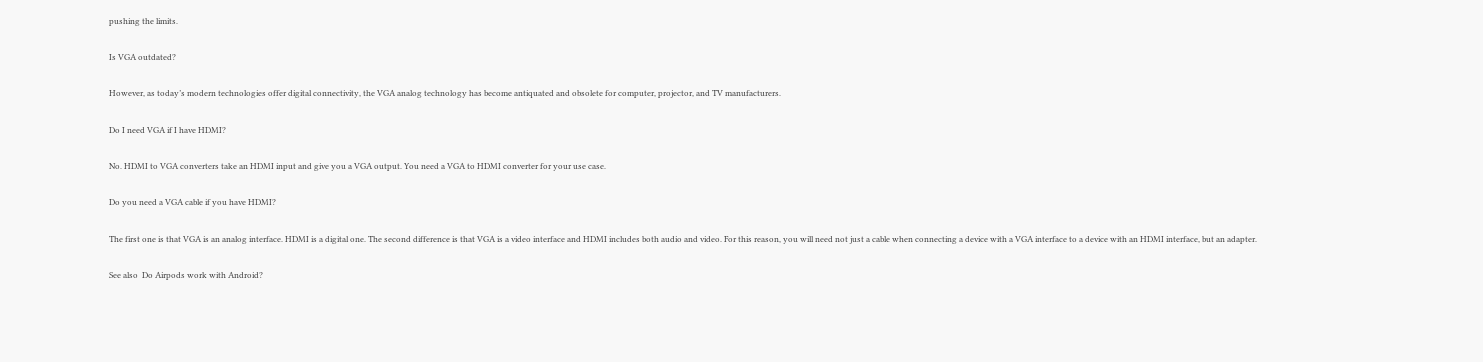pushing the limits.

Is VGA outdated?

However, as today’s modern technologies offer digital connectivity, the VGA analog technology has become antiquated and obsolete for computer, projector, and TV manufacturers.

Do I need VGA if I have HDMI?

No. HDMI to VGA converters take an HDMI input and give you a VGA output. You need a VGA to HDMI converter for your use case.

Do you need a VGA cable if you have HDMI?

The first one is that VGA is an analog interface. HDMI is a digital one. The second difference is that VGA is a video interface and HDMI includes both audio and video. For this reason, you will need not just a cable when connecting a device with a VGA interface to a device with an HDMI interface, but an adapter.

See also  Do Airpods work with Android?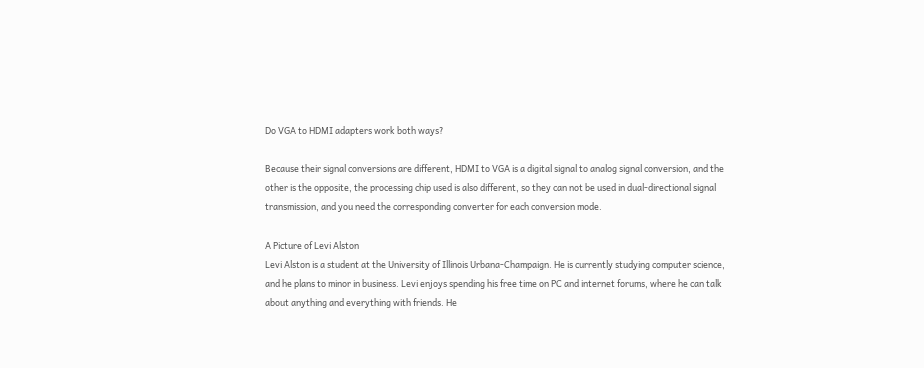Do VGA to HDMI adapters work both ways?

Because their signal conversions are different, HDMI to VGA is a digital signal to analog signal conversion, and the other is the opposite, the processing chip used is also different, so they can not be used in dual-directional signal transmission, and you need the corresponding converter for each conversion mode.

A Picture of Levi Alston
Levi Alston is a student at the University of Illinois Urbana-Champaign. He is currently studying computer science, and he plans to minor in business. Levi enjoys spending his free time on PC and internet forums, where he can talk about anything and everything with friends. He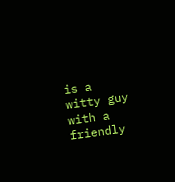is a witty guy with a friendly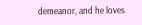demeanor, and he loves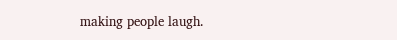making people laugh.